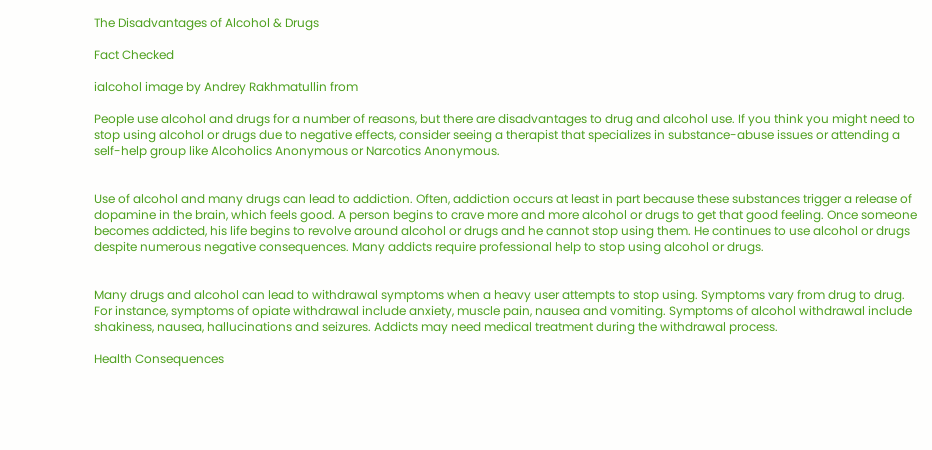The Disadvantages of Alcohol & Drugs

Fact Checked

ialcohol image by Andrey Rakhmatullin from

People use alcohol and drugs for a number of reasons, but there are disadvantages to drug and alcohol use. If you think you might need to stop using alcohol or drugs due to negative effects, consider seeing a therapist that specializes in substance-abuse issues or attending a self-help group like Alcoholics Anonymous or Narcotics Anonymous.


Use of alcohol and many drugs can lead to addiction. Often, addiction occurs at least in part because these substances trigger a release of dopamine in the brain, which feels good. A person begins to crave more and more alcohol or drugs to get that good feeling. Once someone becomes addicted, his life begins to revolve around alcohol or drugs and he cannot stop using them. He continues to use alcohol or drugs despite numerous negative consequences. Many addicts require professional help to stop using alcohol or drugs.


Many drugs and alcohol can lead to withdrawal symptoms when a heavy user attempts to stop using. Symptoms vary from drug to drug. For instance, symptoms of opiate withdrawal include anxiety, muscle pain, nausea and vomiting. Symptoms of alcohol withdrawal include shakiness, nausea, hallucinations and seizures. Addicts may need medical treatment during the withdrawal process.

Health Consequences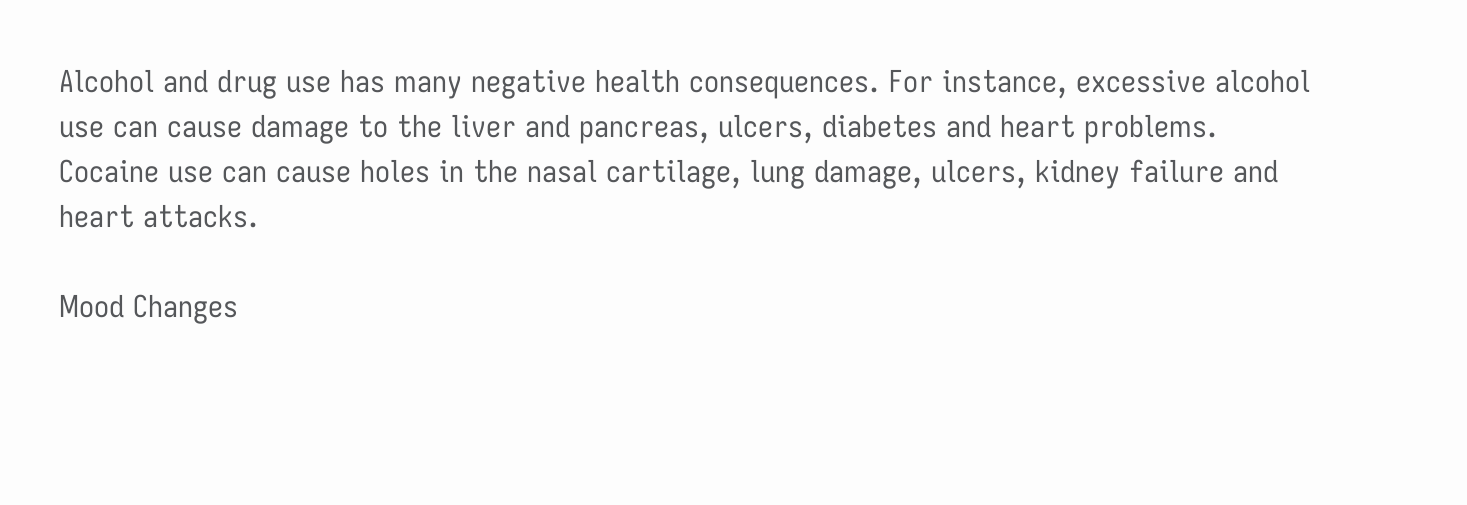Alcohol and drug use has many negative health consequences. For instance, excessive alcohol use can cause damage to the liver and pancreas, ulcers, diabetes and heart problems. Cocaine use can cause holes in the nasal cartilage, lung damage, ulcers, kidney failure and heart attacks.

Mood Changes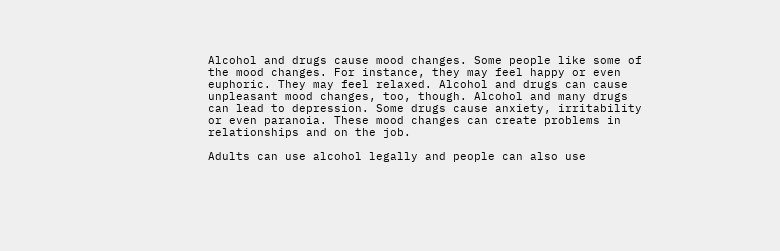Alcohol and drugs cause mood changes. Some people like some of the mood changes. For instance, they may feel happy or even euphoric. They may feel relaxed. Alcohol and drugs can cause unpleasant mood changes, too, though. Alcohol and many drugs can lead to depression. Some drugs cause anxiety, irritability or even paranoia. These mood changes can create problems in relationships and on the job.

Adults can use alcohol legally and people can also use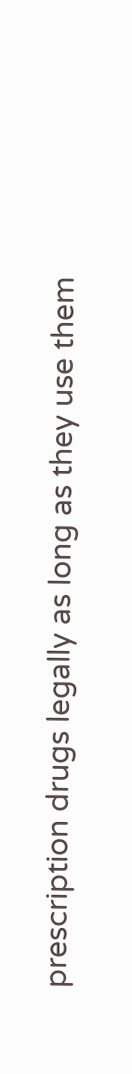prescription drugs legally as long as they use them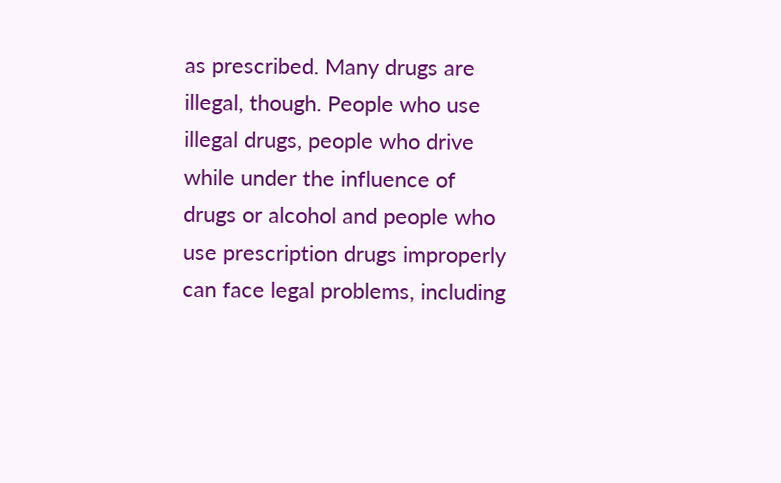as prescribed. Many drugs are illegal, though. People who use illegal drugs, people who drive while under the influence of drugs or alcohol and people who use prescription drugs improperly can face legal problems, including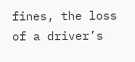fines, the loss of a driver’s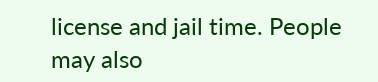license and jail time. People may also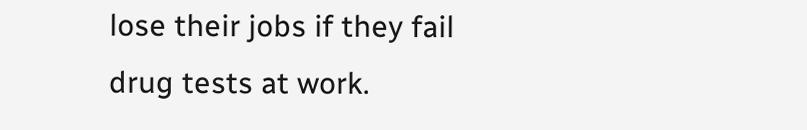lose their jobs if they fail drug tests at work.